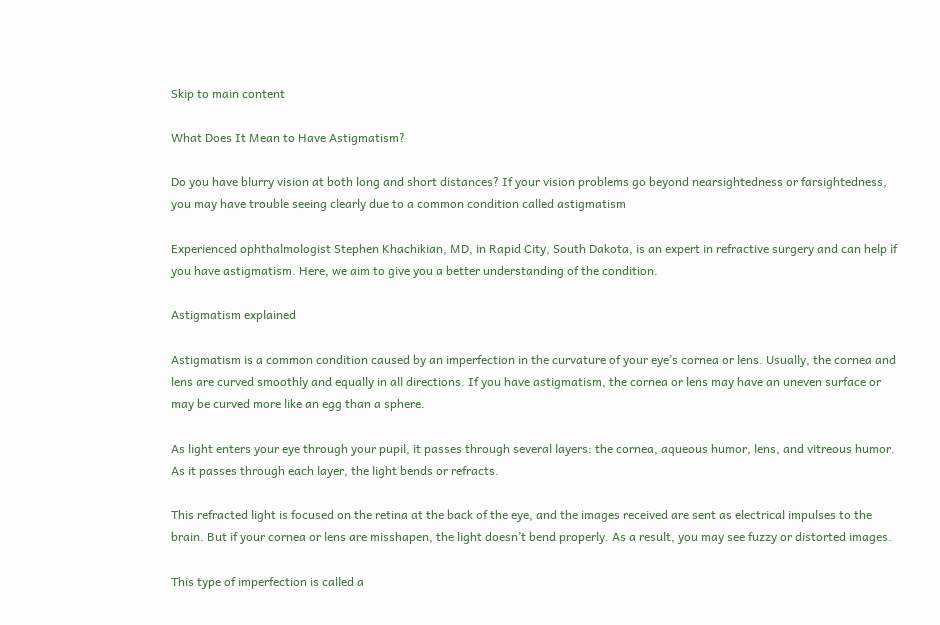Skip to main content

What Does It Mean to Have Astigmatism?

Do you have blurry vision at both long and short distances? If your vision problems go beyond nearsightedness or farsightedness, you may have trouble seeing clearly due to a common condition called astigmatism

Experienced ophthalmologist Stephen Khachikian, MD, in Rapid City, South Dakota, is an expert in refractive surgery and can help if you have astigmatism. Here, we aim to give you a better understanding of the condition.

Astigmatism explained

Astigmatism is a common condition caused by an imperfection in the curvature of your eye’s cornea or lens. Usually, the cornea and lens are curved smoothly and equally in all directions. If you have astigmatism, the cornea or lens may have an uneven surface or may be curved more like an egg than a sphere.

As light enters your eye through your pupil, it passes through several layers: the cornea, aqueous humor, lens, and vitreous humor. As it passes through each layer, the light bends or refracts.

This refracted light is focused on the retina at the back of the eye, and the images received are sent as electrical impulses to the brain. But if your cornea or lens are misshapen, the light doesn’t bend properly. As a result, you may see fuzzy or distorted images.

This type of imperfection is called a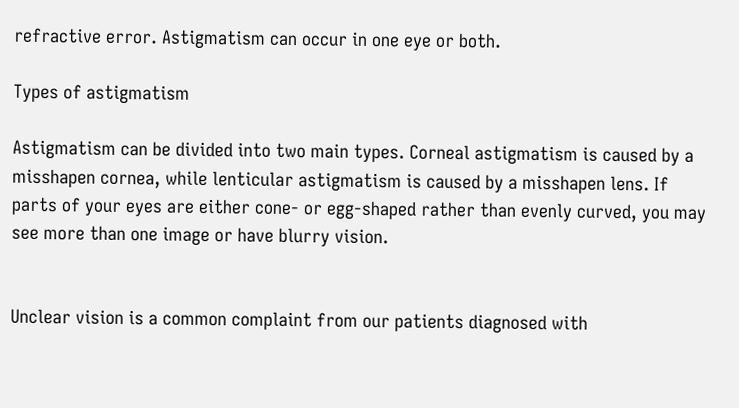refractive error. Astigmatism can occur in one eye or both.

Types of astigmatism

Astigmatism can be divided into two main types. Corneal astigmatism is caused by a misshapen cornea, while lenticular astigmatism is caused by a misshapen lens. If parts of your eyes are either cone- or egg-shaped rather than evenly curved, you may see more than one image or have blurry vision.


Unclear vision is a common complaint from our patients diagnosed with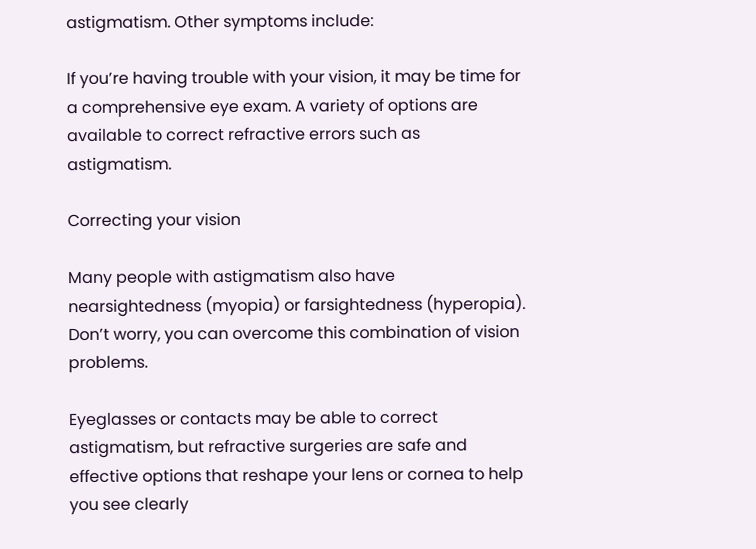astigmatism. Other symptoms include:

If you’re having trouble with your vision, it may be time for a comprehensive eye exam. A variety of options are available to correct refractive errors such as astigmatism.

Correcting your vision

Many people with astigmatism also have nearsightedness (myopia) or farsightedness (hyperopia). Don’t worry, you can overcome this combination of vision problems.

Eyeglasses or contacts may be able to correct astigmatism, but refractive surgeries are safe and effective options that reshape your lens or cornea to help you see clearly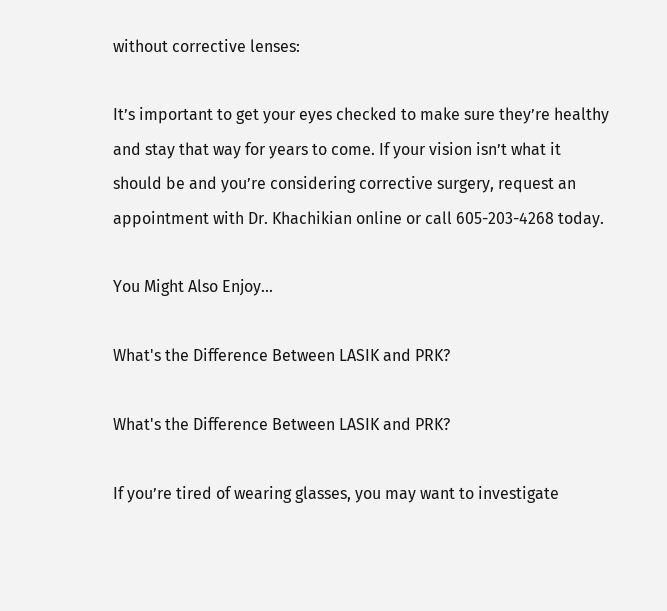without corrective lenses:

It’s important to get your eyes checked to make sure they’re healthy and stay that way for years to come. If your vision isn’t what it should be and you’re considering corrective surgery, request an appointment with Dr. Khachikian online or call 605-203-4268 today.

You Might Also Enjoy...

What's the Difference Between LASIK and PRK?

What's the Difference Between LASIK and PRK?

If you’re tired of wearing glasses, you may want to investigate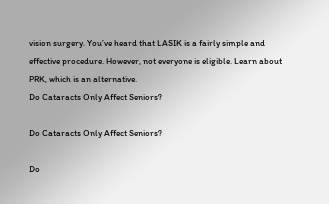vision surgery. You’ve heard that LASIK is a fairly simple and effective procedure. However, not everyone is eligible. Learn about PRK, which is an alternative.
Do Cataracts Only Affect Seniors?

Do Cataracts Only Affect Seniors?

Do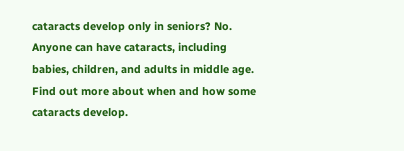cataracts develop only in seniors? No. Anyone can have cataracts, including babies, children, and adults in middle age. Find out more about when and how some cataracts develop.